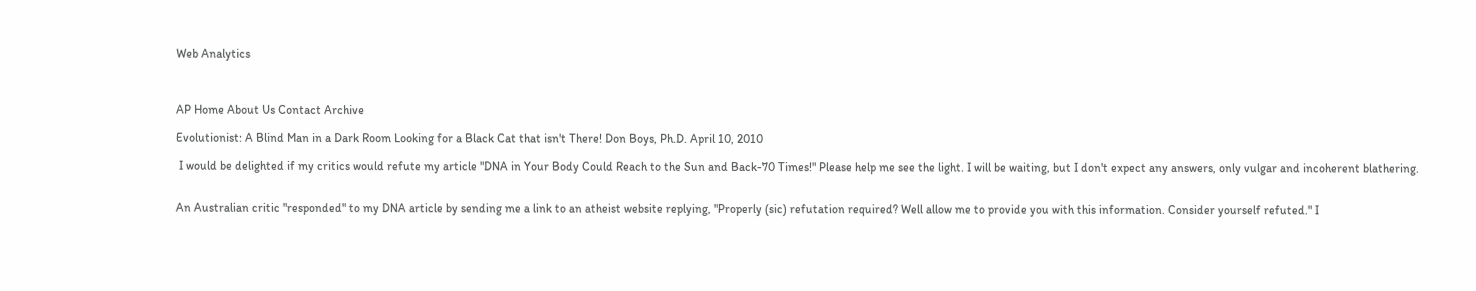Web Analytics



AP Home About Us Contact Archive

Evolutionist: A Blind Man in a Dark Room Looking for a Black Cat that isn't There! Don Boys, Ph.D. April 10, 2010

 I would be delighted if my critics would refute my article "DNA in Your Body Could Reach to the Sun and Back-70 Times!" Please help me see the light. I will be waiting, but I don't expect any answers, only vulgar and incoherent blathering.


An Australian critic "responded" to my DNA article by sending me a link to an atheist website replying, "Properly (sic) refutation required? Well allow me to provide you with this information. Consider yourself refuted." I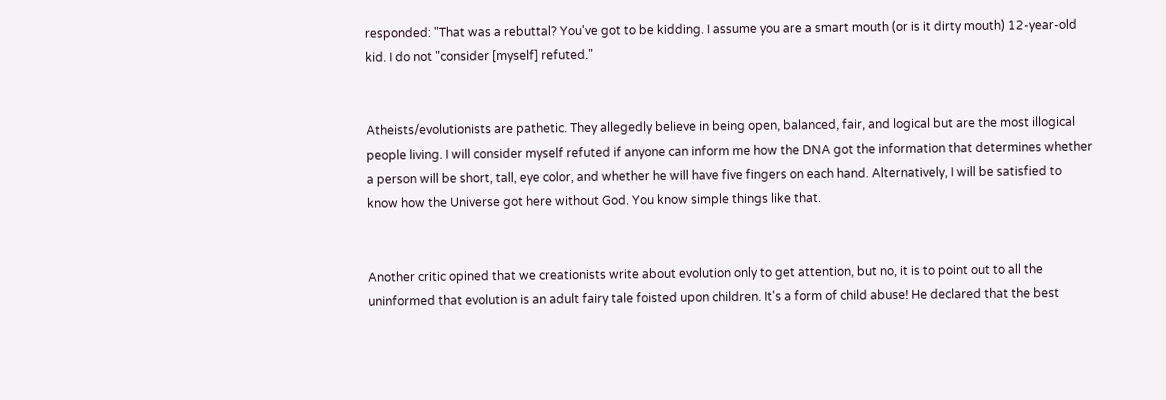responded: "That was a rebuttal? You've got to be kidding. I assume you are a smart mouth (or is it dirty mouth) 12-year-old kid. I do not "consider [myself] refuted."


Atheists/evolutionists are pathetic. They allegedly believe in being open, balanced, fair, and logical but are the most illogical people living. I will consider myself refuted if anyone can inform me how the DNA got the information that determines whether a person will be short, tall, eye color, and whether he will have five fingers on each hand. Alternatively, I will be satisfied to know how the Universe got here without God. You know simple things like that.


Another critic opined that we creationists write about evolution only to get attention, but no, it is to point out to all the uninformed that evolution is an adult fairy tale foisted upon children. It's a form of child abuse! He declared that the best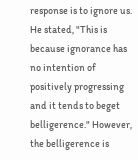response is to ignore us. He stated, "This is because ignorance has no intention of positively progressing and it tends to beget belligerence." However, the belligerence is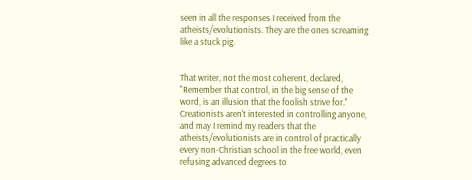seen in all the responses I received from the atheists/evolutionists. They are the ones screaming like a stuck pig.


That writer, not the most coherent, declared, "Remember that control, in the big sense of the word, is an illusion that the foolish strive for." Creationists aren't interested in controlling anyone, and may I remind my readers that the atheists/evolutionists are in control of practically every non-Christian school in the free world, even refusing advanced degrees to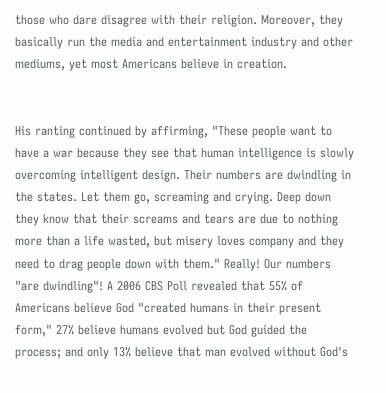those who dare disagree with their religion. Moreover, they basically run the media and entertainment industry and other mediums, yet most Americans believe in creation.


His ranting continued by affirming, "These people want to have a war because they see that human intelligence is slowly overcoming intelligent design. Their numbers are dwindling in the states. Let them go, screaming and crying. Deep down they know that their screams and tears are due to nothing more than a life wasted, but misery loves company and they need to drag people down with them." Really! Our numbers "are dwindling"! A 2006 CBS Poll revealed that 55% of Americans believe God "created humans in their present form," 27% believe humans evolved but God guided the process; and only 13% believe that man evolved without God's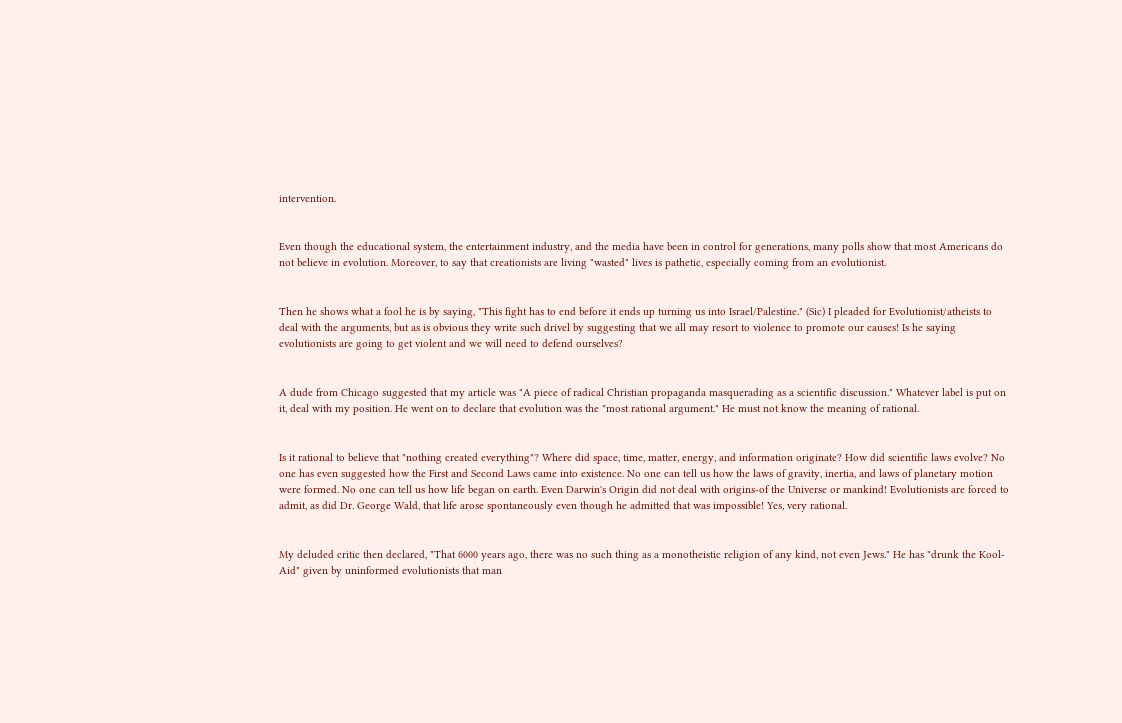intervention.


Even though the educational system, the entertainment industry, and the media have been in control for generations, many polls show that most Americans do not believe in evolution. Moreover, to say that creationists are living "wasted" lives is pathetic, especially coming from an evolutionist.


Then he shows what a fool he is by saying, "This fight has to end before it ends up turning us into Israel/Palestine." (Sic) I pleaded for Evolutionist/atheists to deal with the arguments, but as is obvious they write such drivel by suggesting that we all may resort to violence to promote our causes! Is he saying evolutionists are going to get violent and we will need to defend ourselves?


A dude from Chicago suggested that my article was "A piece of radical Christian propaganda masquerading as a scientific discussion." Whatever label is put on it, deal with my position. He went on to declare that evolution was the "most rational argument." He must not know the meaning of rational.


Is it rational to believe that "nothing created everything"? Where did space, time, matter, energy, and information originate? How did scientific laws evolve? No one has even suggested how the First and Second Laws came into existence. No one can tell us how the laws of gravity, inertia, and laws of planetary motion were formed. No one can tell us how life began on earth. Even Darwin's Origin did not deal with origins-of the Universe or mankind! Evolutionists are forced to admit, as did Dr. George Wald, that life arose spontaneously even though he admitted that was impossible! Yes, very rational.


My deluded critic then declared, "That 6000 years ago, there was no such thing as a monotheistic religion of any kind, not even Jews." He has "drunk the Kool-Aid" given by uninformed evolutionists that man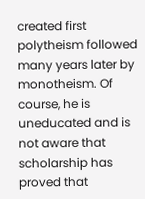created first polytheism followed many years later by monotheism. Of course, he is uneducated and is not aware that scholarship has proved that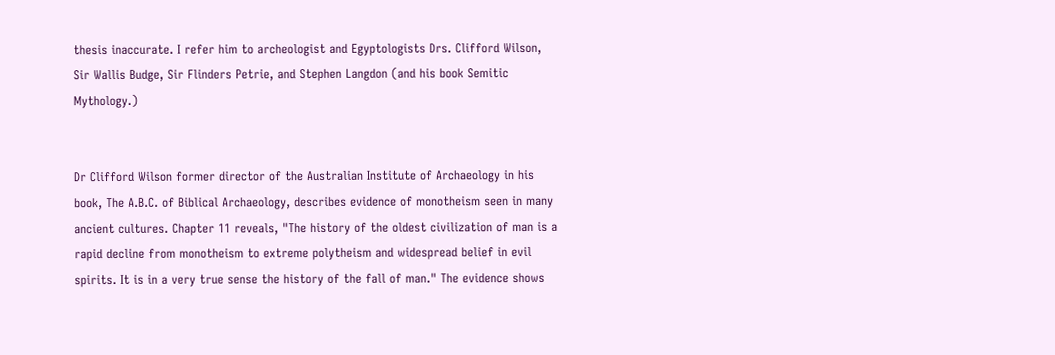thesis inaccurate. I refer him to archeologist and Egyptologists Drs. Clifford Wilson, Sir Wallis Budge, Sir Flinders Petrie, and Stephen Langdon (and his book Semitic Mythology.)


Dr Clifford Wilson former director of the Australian Institute of Archaeology in his book, The A.B.C. of Biblical Archaeology, describes evidence of monotheism seen in many ancient cultures. Chapter 11 reveals, "The history of the oldest civilization of man is a rapid decline from monotheism to extreme polytheism and widespread belief in evil spirits. It is in a very true sense the history of the fall of man." The evidence shows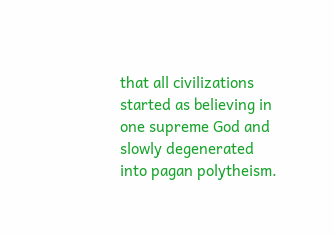that all civilizations started as believing in one supreme God and slowly degenerated into pagan polytheism.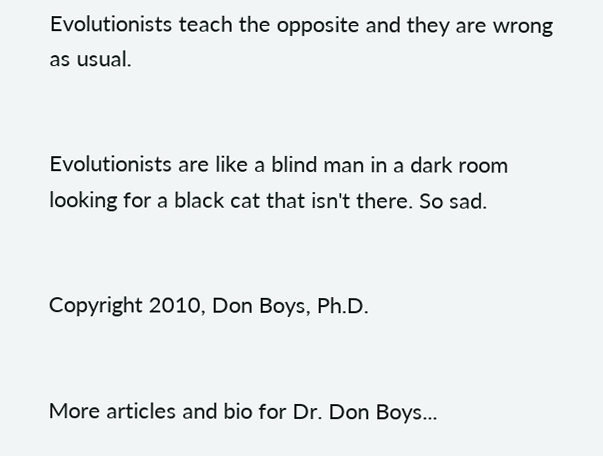Evolutionists teach the opposite and they are wrong as usual.


Evolutionists are like a blind man in a dark room looking for a black cat that isn't there. So sad.


Copyright 2010, Don Boys, Ph.D.


More articles and bio for Dr. Don Boys...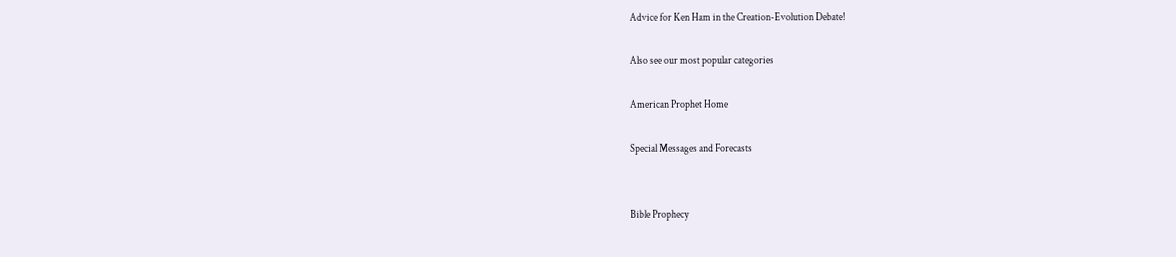Advice for Ken Ham in the Creation-Evolution Debate!

Also see our most popular categories

American Prophet Home

Special Messages and Forecasts


Bible Prophecy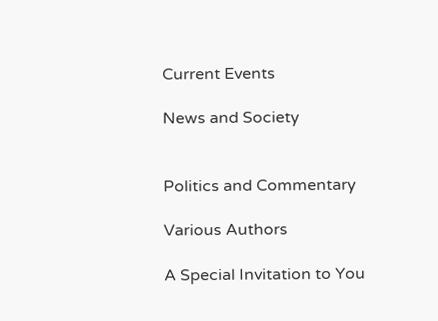Current Events

News and Society


Politics and Commentary

Various Authors

A Special Invitation to You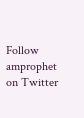Follow amprophet on Twitter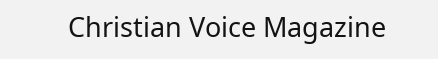Christian Voice Magazine